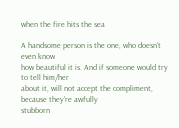when the fire hits the sea

A handsome person is the one, who doesn't even know
how beautiful it is. And if someone would try to tell him/her
about it, will not accept the compliment, because they're awfully
stubborn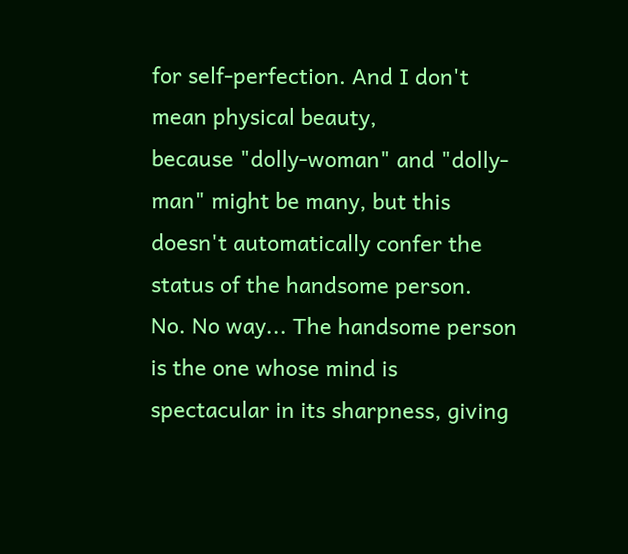for self-perfection. And I don't mean physical beauty,
because "dolly-woman" and "dolly-man" might be many, but this
doesn't automatically confer the status of the handsome person.
No. No way... The handsome person is the one whose mind is
spectacular in its sharpness, giving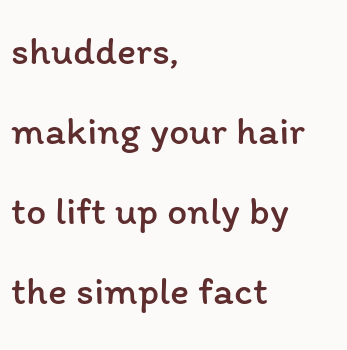shudders, making your hair
to lift up only by the simple fact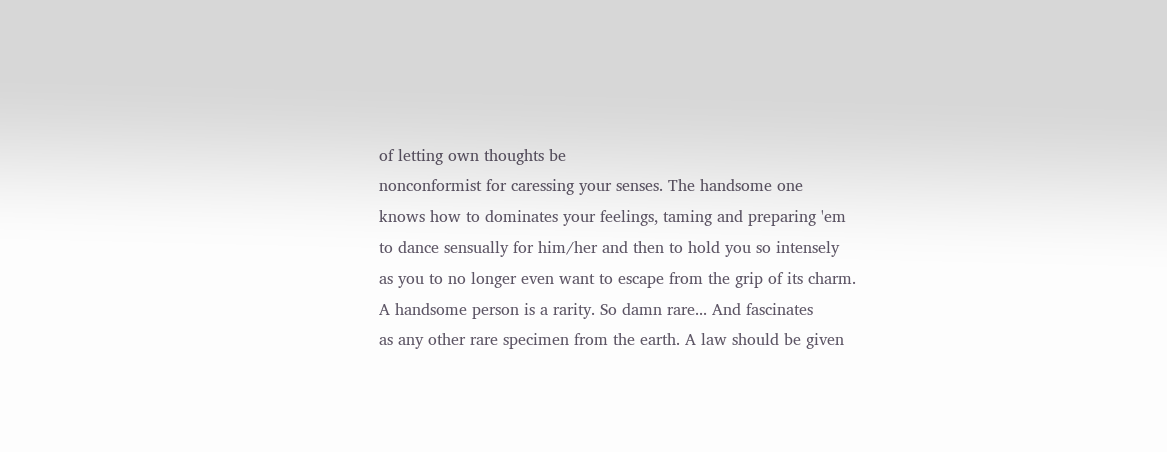of letting own thoughts be
nonconformist for caressing your senses. The handsome one
knows how to dominates your feelings, taming and preparing 'em
to dance sensually for him/her and then to hold you so intensely
as you to no longer even want to escape from the grip of its charm.
A handsome person is a rarity. So damn rare... And fascinates
as any other rare specimen from the earth. A law should be given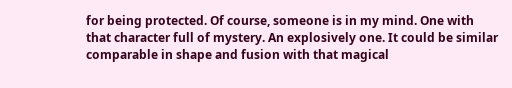for being protected. Of course, someone is in my mind. One with
that character full of mystery. An explosively one. It could be similar
comparable in shape and fusion with that magical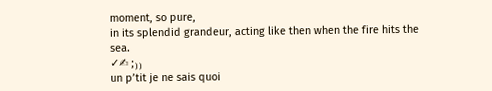moment, so pure,
in its splendid grandeur, acting like then when the fire hits the sea.
✓✍ ;₎₎
un p’tit je ne sais quoi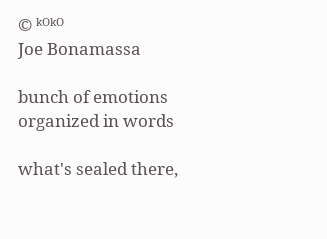© ᵏᴼᵏᴼ
Joe Bonamassa

bunch of emotions organized in words

what's sealed there,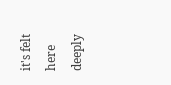it's felt here deeply